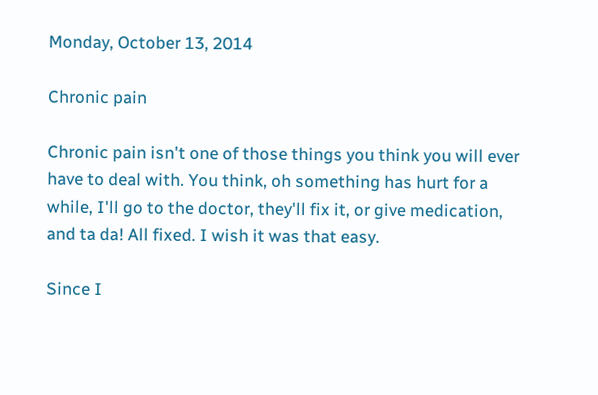Monday, October 13, 2014

Chronic pain

Chronic pain isn't one of those things you think you will ever have to deal with. You think, oh something has hurt for a while, I'll go to the doctor, they'll fix it, or give medication, and ta da! All fixed. I wish it was that easy.

Since I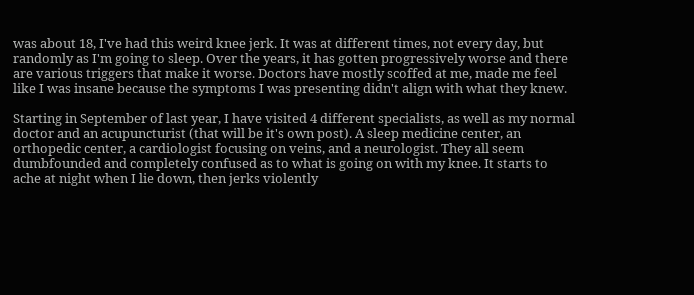was about 18, I've had this weird knee jerk. It was at different times, not every day, but randomly as I'm going to sleep. Over the years, it has gotten progressively worse and there are various triggers that make it worse. Doctors have mostly scoffed at me, made me feel like I was insane because the symptoms I was presenting didn't align with what they knew.

Starting in September of last year, I have visited 4 different specialists, as well as my normal doctor and an acupuncturist (that will be it's own post). A sleep medicine center, an orthopedic center, a cardiologist focusing on veins, and a neurologist. They all seem dumbfounded and completely confused as to what is going on with my knee. It starts to ache at night when I lie down, then jerks violently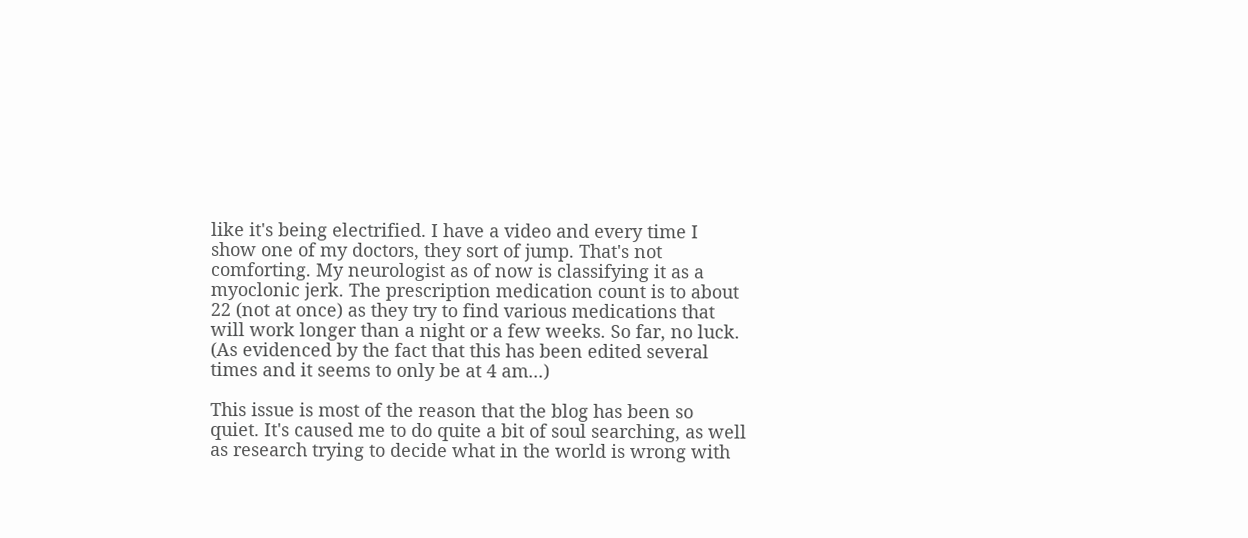like it's being electrified. I have a video and every time I show one of my doctors, they sort of jump. That's not comforting. My neurologist as of now is classifying it as a myoclonic jerk. The prescription medication count is to about 22 (not at once) as they try to find various medications that will work longer than a night or a few weeks. So far, no luck. (As evidenced by the fact that this has been edited several times and it seems to only be at 4 am...)

This issue is most of the reason that the blog has been so quiet. It's caused me to do quite a bit of soul searching, as well as research trying to decide what in the world is wrong with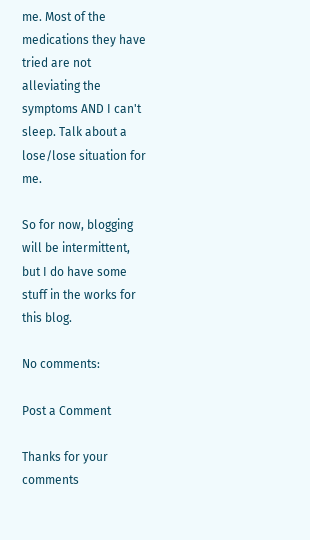me. Most of the medications they have tried are not alleviating the symptoms AND I can't sleep. Talk about a lose/lose situation for me.

So for now, blogging will be intermittent, but I do have some stuff in the works for this blog.

No comments:

Post a Comment

Thanks for your comments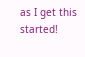as I get this started!